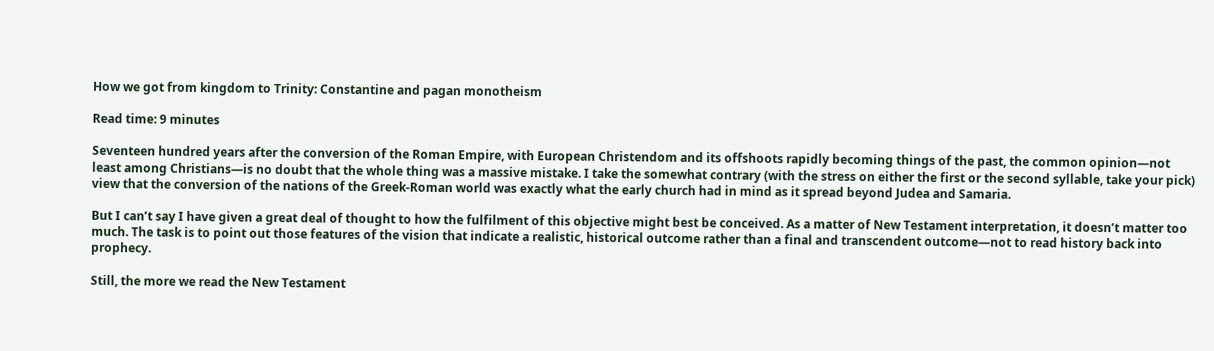How we got from kingdom to Trinity: Constantine and pagan monotheism

Read time: 9 minutes

Seventeen hundred years after the conversion of the Roman Empire, with European Christendom and its offshoots rapidly becoming things of the past, the common opinion—not least among Christians—is no doubt that the whole thing was a massive mistake. I take the somewhat contrary (with the stress on either the first or the second syllable, take your pick) view that the conversion of the nations of the Greek-Roman world was exactly what the early church had in mind as it spread beyond Judea and Samaria.

But I can’t say I have given a great deal of thought to how the fulfilment of this objective might best be conceived. As a matter of New Testament interpretation, it doesn’t matter too much. The task is to point out those features of the vision that indicate a realistic, historical outcome rather than a final and transcendent outcome—not to read history back into prophecy.

Still, the more we read the New Testament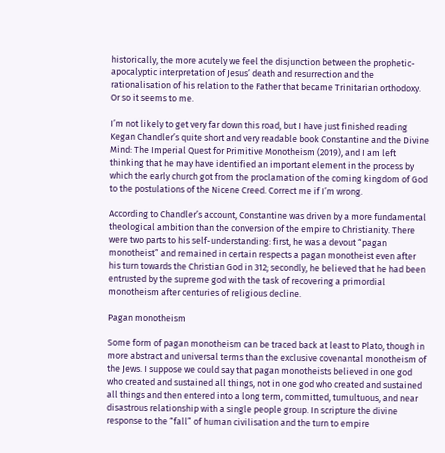historically, the more acutely we feel the disjunction between the prophetic-apocalyptic interpretation of Jesus’ death and resurrection and the rationalisation of his relation to the Father that became Trinitarian orthodoxy. Or so it seems to me.

I’m not likely to get very far down this road, but I have just finished reading Kegan Chandler’s quite short and very readable book Constantine and the Divine Mind: The Imperial Quest for Primitive Monotheism (2019), and I am left thinking that he may have identified an important element in the process by which the early church got from the proclamation of the coming kingdom of God to the postulations of the Nicene Creed. Correct me if I’m wrong.

According to Chandler’s account, Constantine was driven by a more fundamental theological ambition than the conversion of the empire to Christianity. There were two parts to his self-understanding: first, he was a devout “pagan monotheist” and remained in certain respects a pagan monotheist even after his turn towards the Christian God in 312; secondly, he believed that he had been entrusted by the supreme god with the task of recovering a primordial monotheism after centuries of religious decline.

Pagan monotheism

Some form of pagan monotheism can be traced back at least to Plato, though in more abstract and universal terms than the exclusive covenantal monotheism of the Jews. I suppose we could say that pagan monotheists believed in one god who created and sustained all things, not in one god who created and sustained all things and then entered into a long term, committed, tumultuous, and near disastrous relationship with a single people group. In scripture the divine response to the “fall” of human civilisation and the turn to empire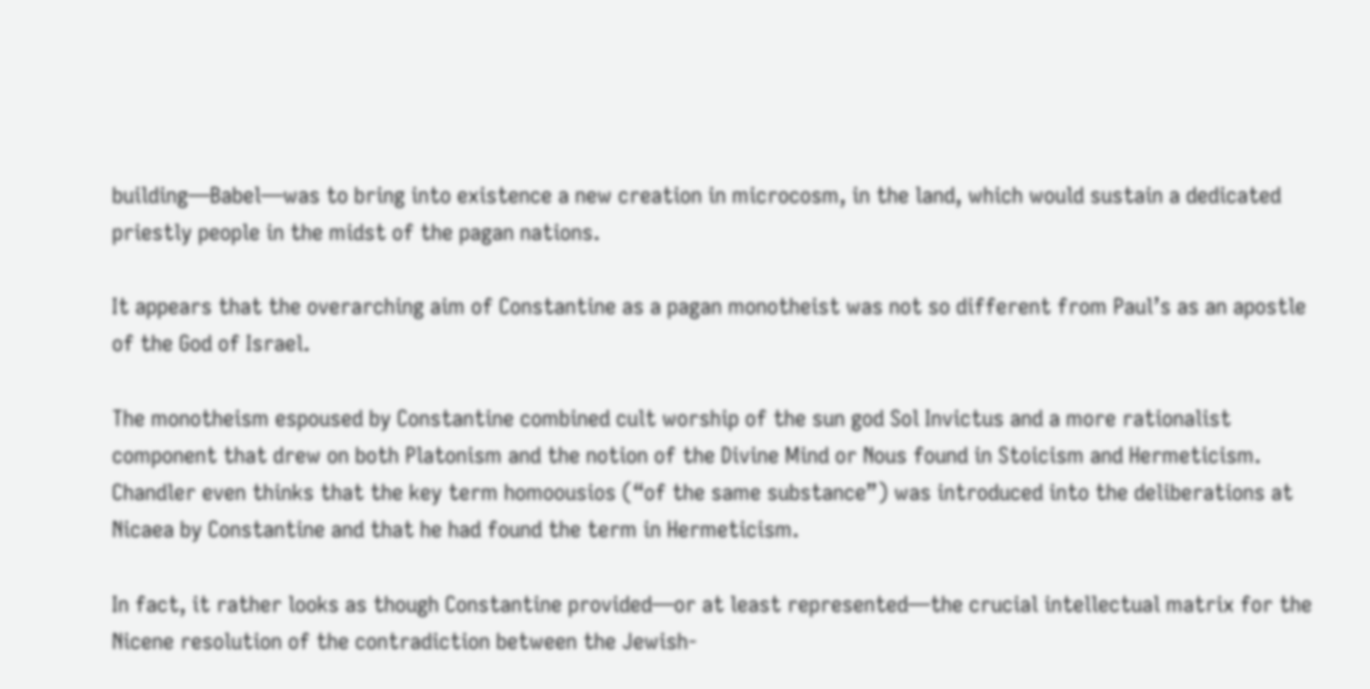building—Babel—was to bring into existence a new creation in microcosm, in the land, which would sustain a dedicated priestly people in the midst of the pagan nations.

It appears that the overarching aim of Constantine as a pagan monotheist was not so different from Paul’s as an apostle of the God of Israel.

The monotheism espoused by Constantine combined cult worship of the sun god Sol Invictus and a more rationalist component that drew on both Platonism and the notion of the Divine Mind or Nous found in Stoicism and Hermeticism. Chandler even thinks that the key term homoousios (“of the same substance”) was introduced into the deliberations at Nicaea by Constantine and that he had found the term in Hermeticism.

In fact, it rather looks as though Constantine provided—or at least represented—the crucial intellectual matrix for the Nicene resolution of the contradiction between the Jewish-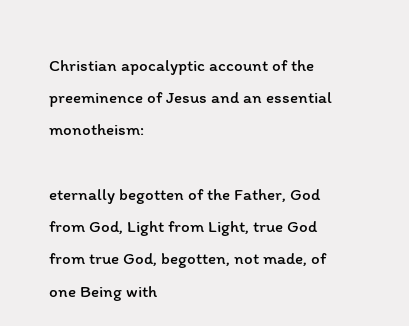Christian apocalyptic account of the preeminence of Jesus and an essential monotheism:

eternally begotten of the Father, God from God, Light from Light, true God from true God, begotten, not made, of one Being with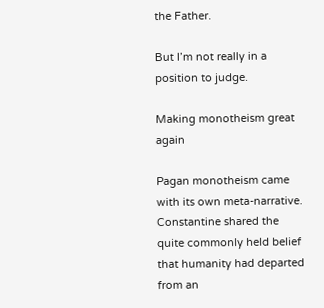the Father.

But I’m not really in a position to judge.

Making monotheism great again

Pagan monotheism came with its own meta-narrative. Constantine shared the quite commonly held belief that humanity had departed from an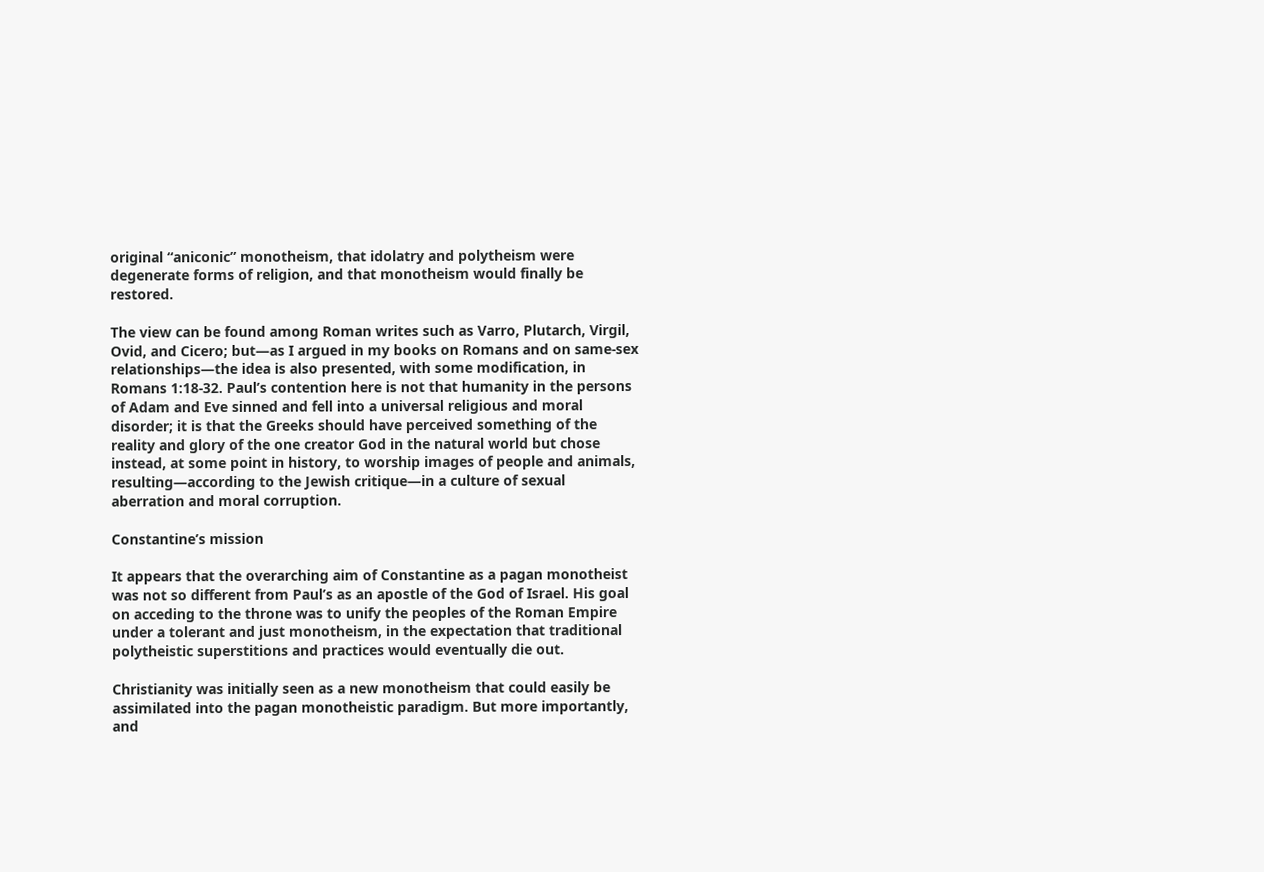original “aniconic” monotheism, that idolatry and polytheism were degenerate forms of religion, and that monotheism would finally be restored.

The view can be found among Roman writes such as Varro, Plutarch, Virgil, Ovid, and Cicero; but—as I argued in my books on Romans and on same-sex relationships—the idea is also presented, with some modification, in Romans 1:18-32. Paul’s contention here is not that humanity in the persons of Adam and Eve sinned and fell into a universal religious and moral disorder; it is that the Greeks should have perceived something of the reality and glory of the one creator God in the natural world but chose instead, at some point in history, to worship images of people and animals, resulting—according to the Jewish critique—in a culture of sexual aberration and moral corruption.

Constantine’s mission

It appears that the overarching aim of Constantine as a pagan monotheist was not so different from Paul’s as an apostle of the God of Israel. His goal on acceding to the throne was to unify the peoples of the Roman Empire under a tolerant and just monotheism, in the expectation that traditional polytheistic superstitions and practices would eventually die out.

Christianity was initially seen as a new monotheism that could easily be assimilated into the pagan monotheistic paradigm. But more importantly, and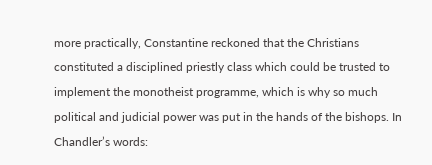more practically, Constantine reckoned that the Christians constituted a disciplined priestly class which could be trusted to implement the monotheist programme, which is why so much political and judicial power was put in the hands of the bishops. In Chandler’s words: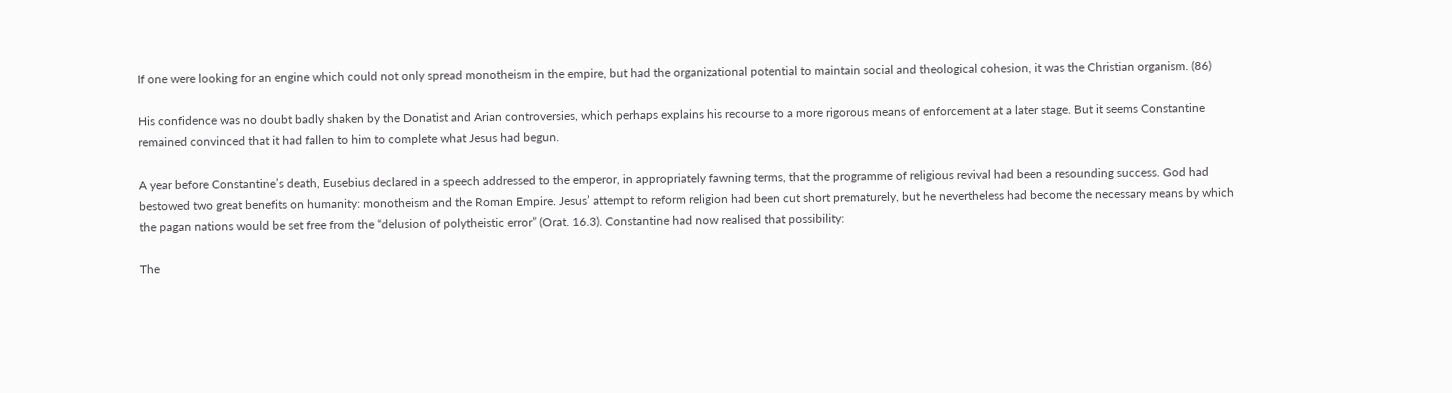If one were looking for an engine which could not only spread monotheism in the empire, but had the organizational potential to maintain social and theological cohesion, it was the Christian organism. (86)

His confidence was no doubt badly shaken by the Donatist and Arian controversies, which perhaps explains his recourse to a more rigorous means of enforcement at a later stage. But it seems Constantine remained convinced that it had fallen to him to complete what Jesus had begun.

A year before Constantine’s death, Eusebius declared in a speech addressed to the emperor, in appropriately fawning terms, that the programme of religious revival had been a resounding success. God had bestowed two great benefits on humanity: monotheism and the Roman Empire. Jesus’ attempt to reform religion had been cut short prematurely, but he nevertheless had become the necessary means by which the pagan nations would be set free from the “delusion of polytheistic error” (Orat. 16.3). Constantine had now realised that possibility:

The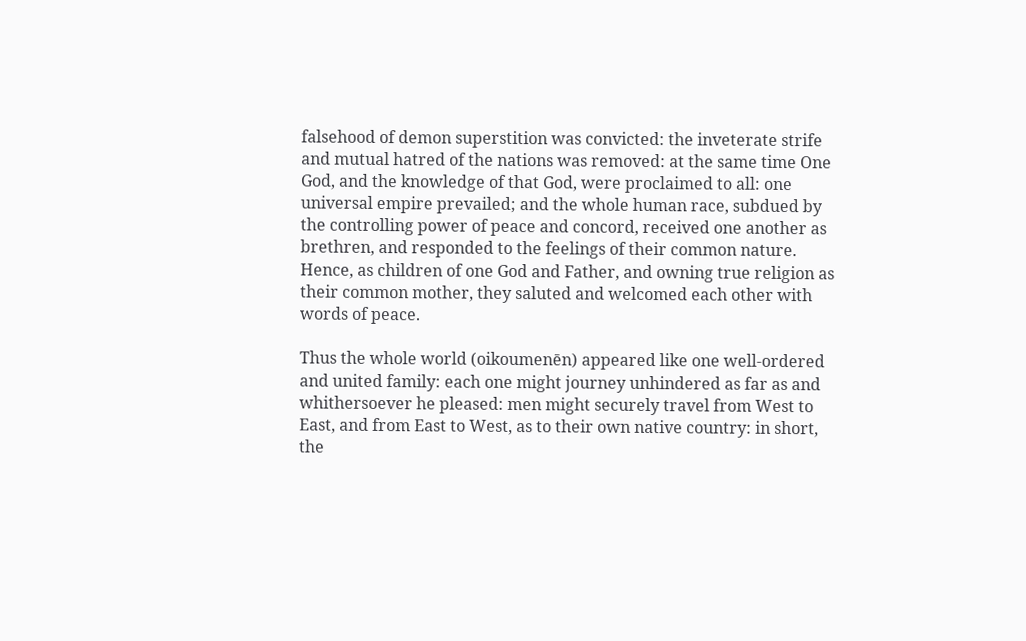falsehood of demon superstition was convicted: the inveterate strife and mutual hatred of the nations was removed: at the same time One God, and the knowledge of that God, were proclaimed to all: one universal empire prevailed; and the whole human race, subdued by the controlling power of peace and concord, received one another as brethren, and responded to the feelings of their common nature. Hence, as children of one God and Father, and owning true religion as their common mother, they saluted and welcomed each other with words of peace.

Thus the whole world (oikoumenēn) appeared like one well-ordered and united family: each one might journey unhindered as far as and whithersoever he pleased: men might securely travel from West to East, and from East to West, as to their own native country: in short, the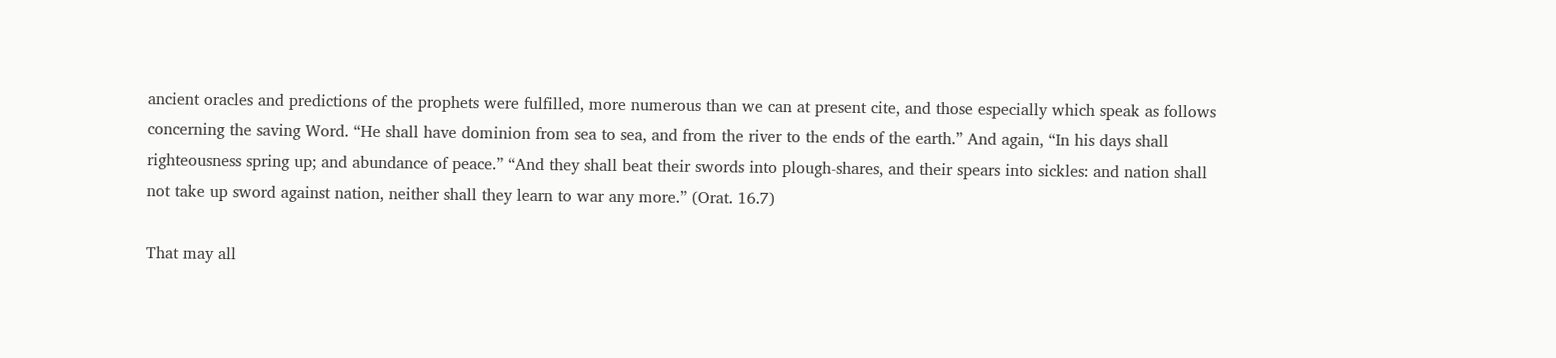ancient oracles and predictions of the prophets were fulfilled, more numerous than we can at present cite, and those especially which speak as follows concerning the saving Word. “He shall have dominion from sea to sea, and from the river to the ends of the earth.” And again, “In his days shall righteousness spring up; and abundance of peace.” “And they shall beat their swords into plough-shares, and their spears into sickles: and nation shall not take up sword against nation, neither shall they learn to war any more.” (Orat. 16.7)

That may all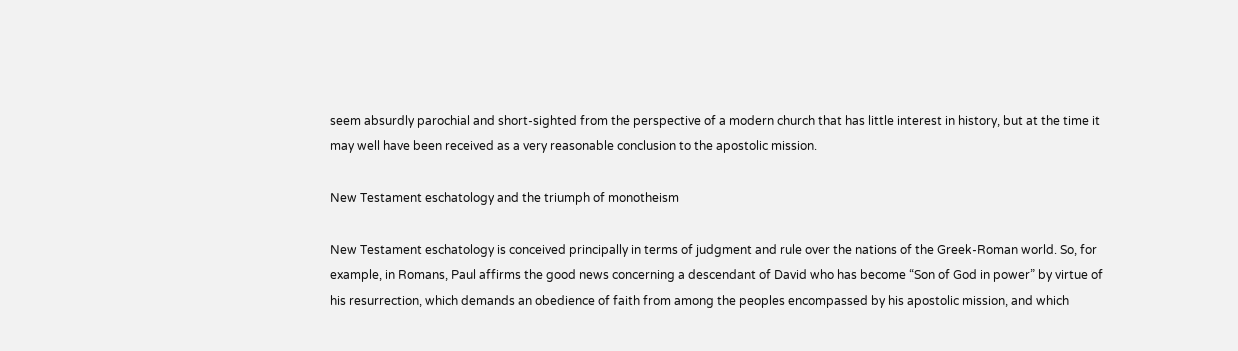seem absurdly parochial and short-sighted from the perspective of a modern church that has little interest in history, but at the time it may well have been received as a very reasonable conclusion to the apostolic mission.

New Testament eschatology and the triumph of monotheism

New Testament eschatology is conceived principally in terms of judgment and rule over the nations of the Greek-Roman world. So, for example, in Romans, Paul affirms the good news concerning a descendant of David who has become “Son of God in power” by virtue of his resurrection, which demands an obedience of faith from among the peoples encompassed by his apostolic mission, and which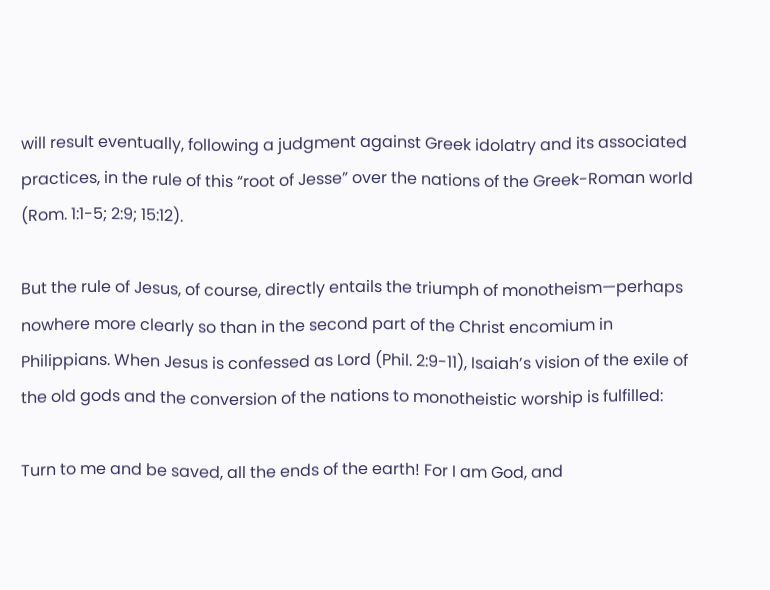will result eventually, following a judgment against Greek idolatry and its associated practices, in the rule of this “root of Jesse” over the nations of the Greek-Roman world (Rom. 1:1-5; 2:9; 15:12).

But the rule of Jesus, of course, directly entails the triumph of monotheism—perhaps nowhere more clearly so than in the second part of the Christ encomium in Philippians. When Jesus is confessed as Lord (Phil. 2:9-11), Isaiah’s vision of the exile of the old gods and the conversion of the nations to monotheistic worship is fulfilled:

Turn to me and be saved, all the ends of the earth! For I am God, and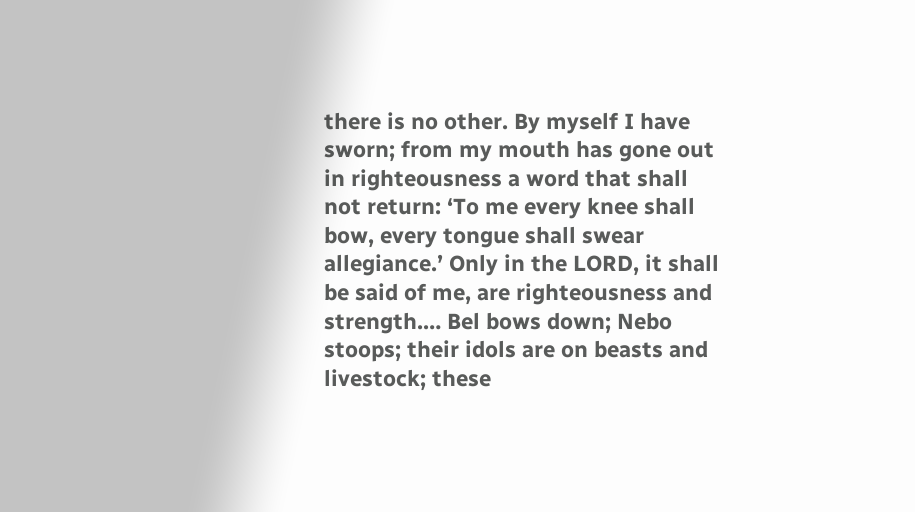there is no other. By myself I have sworn; from my mouth has gone out in righteousness a word that shall not return: ‘To me every knee shall bow, every tongue shall swear allegiance.’ Only in the LORD, it shall be said of me, are righteousness and strength.… Bel bows down; Nebo stoops; their idols are on beasts and livestock; these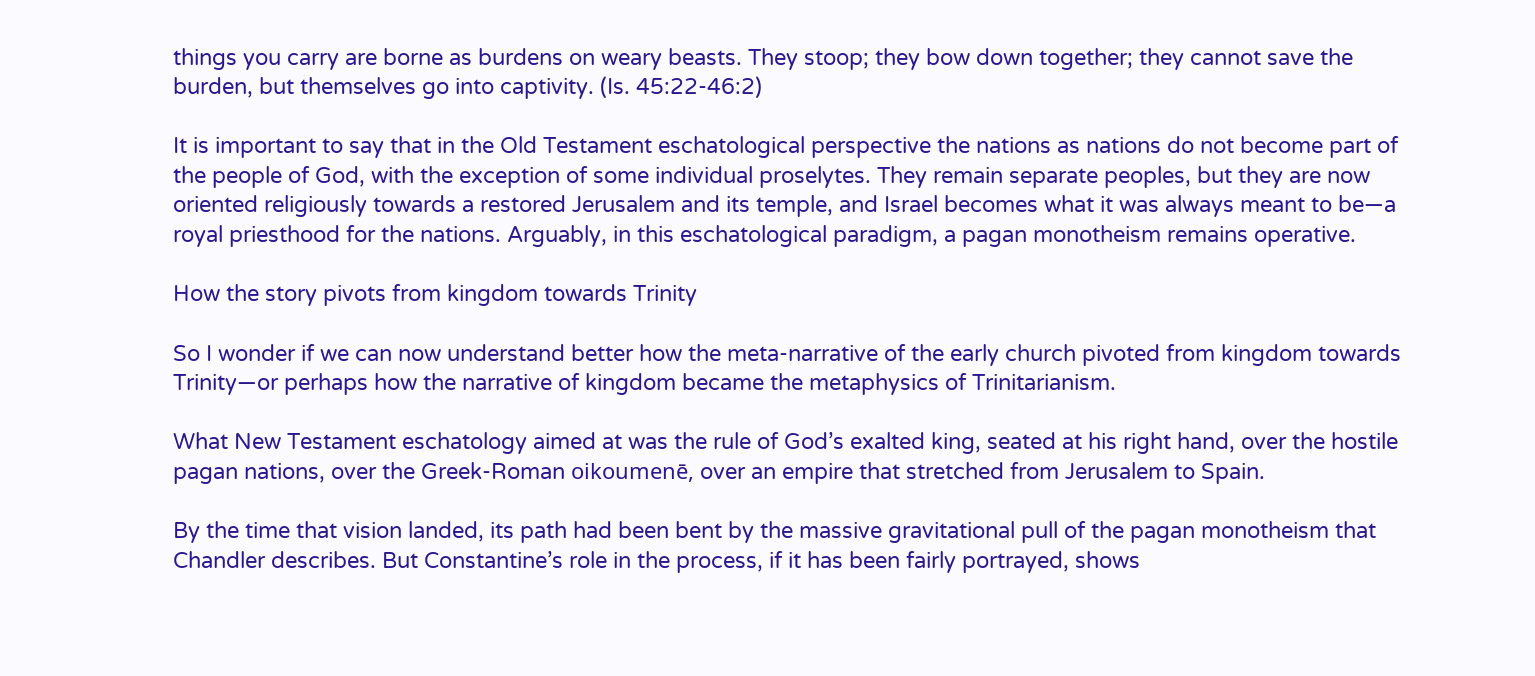things you carry are borne as burdens on weary beasts. They stoop; they bow down together; they cannot save the burden, but themselves go into captivity. (Is. 45:22-46:2)

It is important to say that in the Old Testament eschatological perspective the nations as nations do not become part of the people of God, with the exception of some individual proselytes. They remain separate peoples, but they are now oriented religiously towards a restored Jerusalem and its temple, and Israel becomes what it was always meant to be—a royal priesthood for the nations. Arguably, in this eschatological paradigm, a pagan monotheism remains operative.

How the story pivots from kingdom towards Trinity

So I wonder if we can now understand better how the meta-narrative of the early church pivoted from kingdom towards Trinity—or perhaps how the narrative of kingdom became the metaphysics of Trinitarianism.

What New Testament eschatology aimed at was the rule of God’s exalted king, seated at his right hand, over the hostile pagan nations, over the Greek-Roman oikoumenē, over an empire that stretched from Jerusalem to Spain.

By the time that vision landed, its path had been bent by the massive gravitational pull of the pagan monotheism that Chandler describes. But Constantine’s role in the process, if it has been fairly portrayed, shows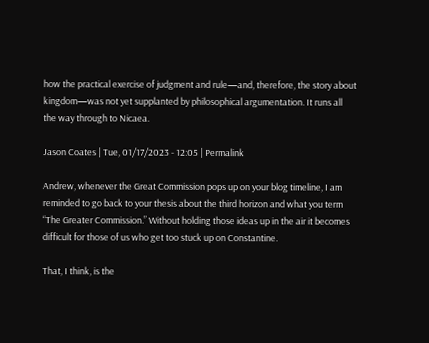how the practical exercise of judgment and rule—and, therefore, the story about kingdom—was not yet supplanted by philosophical argumentation. It runs all the way through to Nicaea.

Jason Coates | Tue, 01/17/2023 - 12:05 | Permalink

Andrew, whenever the Great Commission pops up on your blog timeline, I am reminded to go back to your thesis about the third horizon and what you term “The Greater Commission.” Without holding those ideas up in the air it becomes difficult for those of us who get too stuck up on Constantine.

That, I think, is the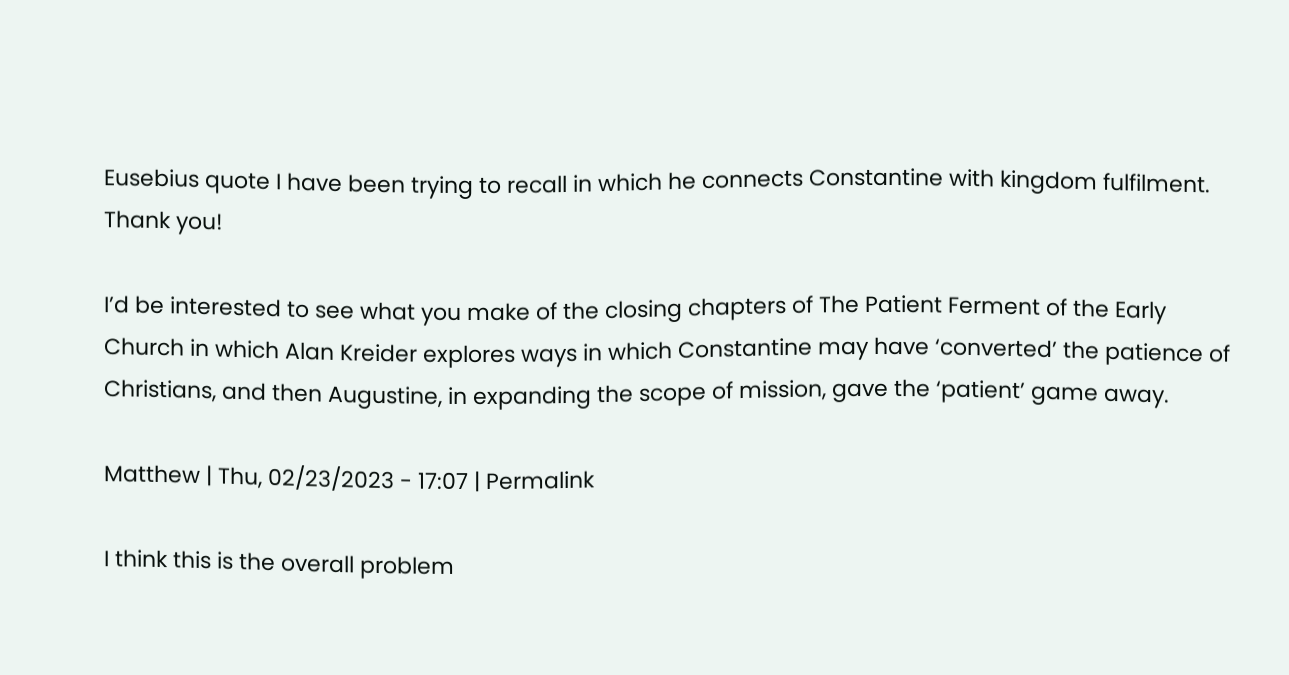Eusebius quote I have been trying to recall in which he connects Constantine with kingdom fulfilment. Thank you!

I’d be interested to see what you make of the closing chapters of The Patient Ferment of the Early Church in which Alan Kreider explores ways in which Constantine may have ‘converted’ the patience of Christians, and then Augustine, in expanding the scope of mission, gave the ‘patient’ game away.

Matthew | Thu, 02/23/2023 - 17:07 | Permalink

I think this is the overall problem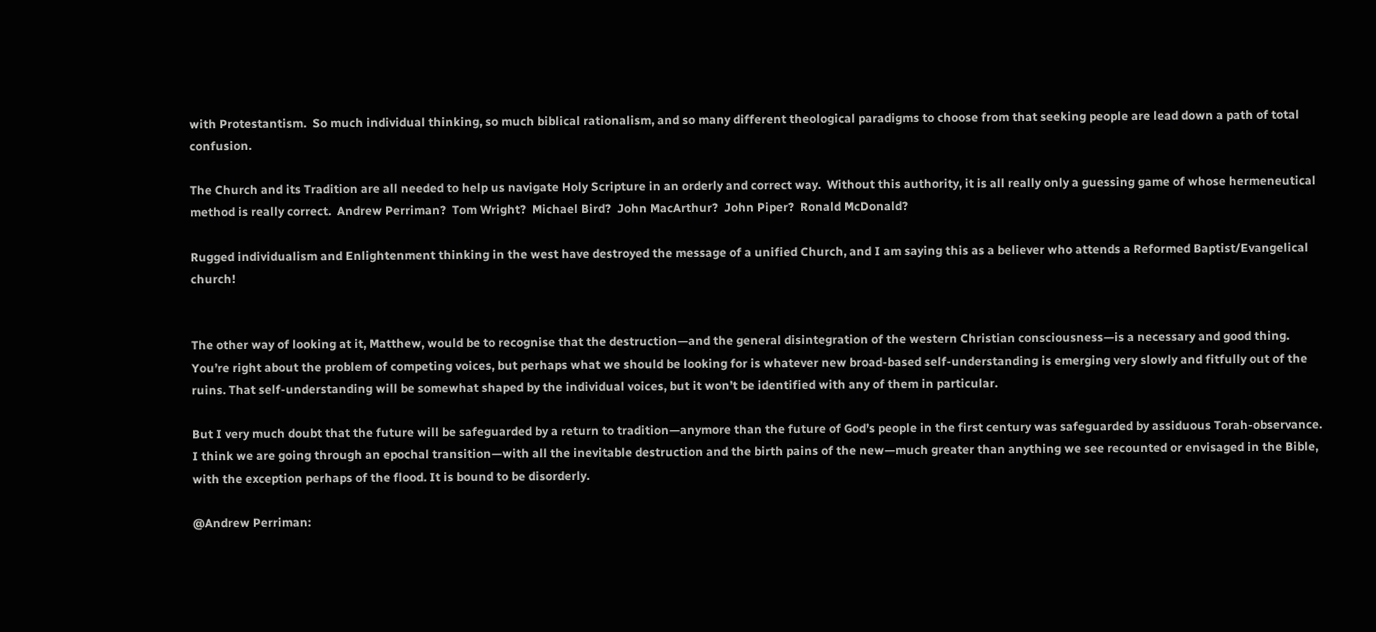with Protestantism.  So much individual thinking, so much biblical rationalism, and so many different theological paradigms to choose from that seeking people are lead down a path of total confusion.

The Church and its Tradition are all needed to help us navigate Holy Scripture in an orderly and correct way.  Without this authority, it is all really only a guessing game of whose hermeneutical method is really correct.  Andrew Perriman?  Tom Wright?  Michael Bird?  John MacArthur?  John Piper?  Ronald McDonald?

Rugged individualism and Enlightenment thinking in the west have destroyed the message of a unified Church, and I am saying this as a believer who attends a Reformed Baptist/Evangelical church!


The other way of looking at it, Matthew, would be to recognise that the destruction—and the general disintegration of the western Christian consciousness—is a necessary and good thing. You’re right about the problem of competing voices, but perhaps what we should be looking for is whatever new broad-based self-understanding is emerging very slowly and fitfully out of the ruins. That self-understanding will be somewhat shaped by the individual voices, but it won’t be identified with any of them in particular.

But I very much doubt that the future will be safeguarded by a return to tradition—anymore than the future of God’s people in the first century was safeguarded by assiduous Torah-observance. I think we are going through an epochal transition—with all the inevitable destruction and the birth pains of the new—much greater than anything we see recounted or envisaged in the Bible, with the exception perhaps of the flood. It is bound to be disorderly.

@Andrew Perriman: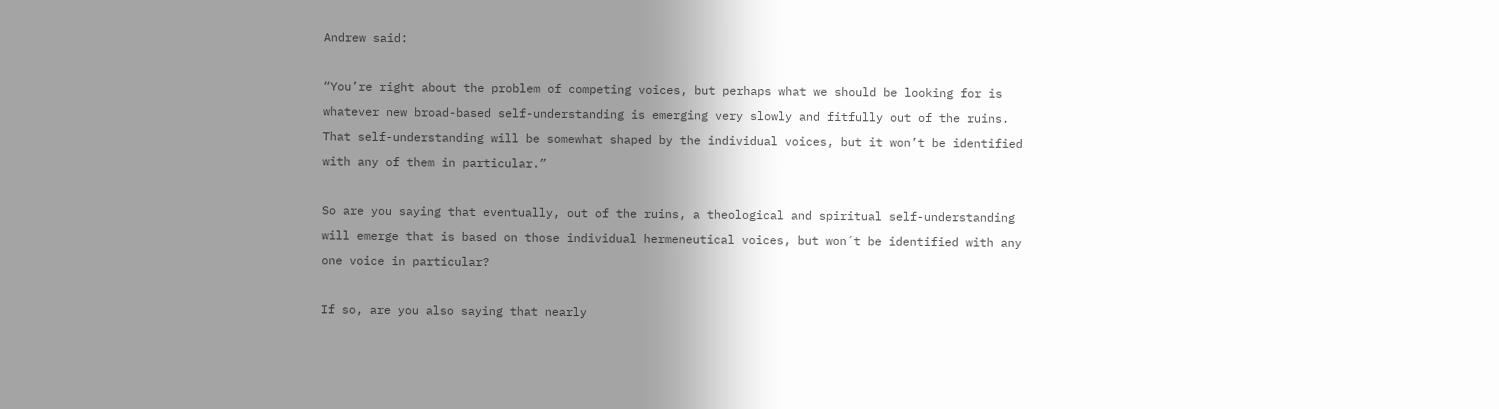Andrew said:

“You’re right about the problem of competing voices, but perhaps what we should be looking for is whatever new broad-based self-understanding is emerging very slowly and fitfully out of the ruins. That self-understanding will be somewhat shaped by the individual voices, but it won’t be identified with any of them in particular.”

So are you saying that eventually, out of the ruins, a theological and spiritual self-understanding will emerge that is based on those individual hermeneutical voices, but won´t be identified with any one voice in particular?

If so, are you also saying that nearly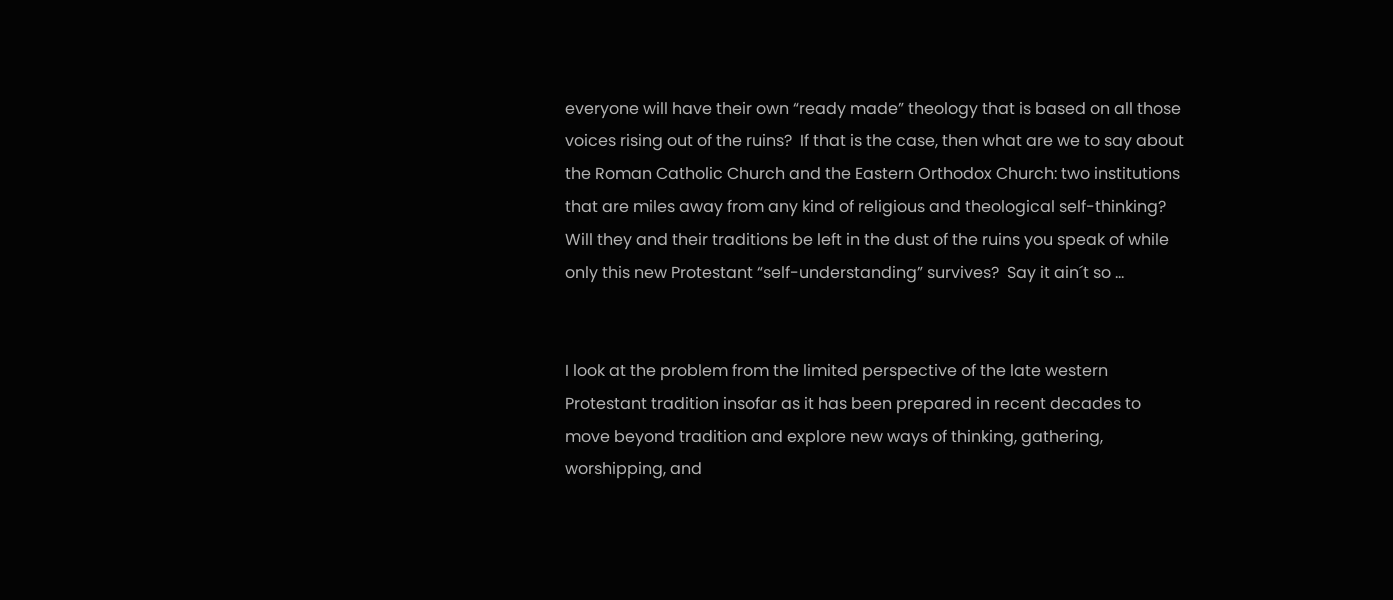everyone will have their own “ready made” theology that is based on all those voices rising out of the ruins?  If that is the case, then what are we to say about the Roman Catholic Church and the Eastern Orthodox Church: two institutions that are miles away from any kind of religious and theological self-thinking?  Will they and their traditions be left in the dust of the ruins you speak of while only this new Protestant “self-understanding” survives?  Say it ain´t so …


I look at the problem from the limited perspective of the late western Protestant tradition insofar as it has been prepared in recent decades to move beyond tradition and explore new ways of thinking, gathering, worshipping, and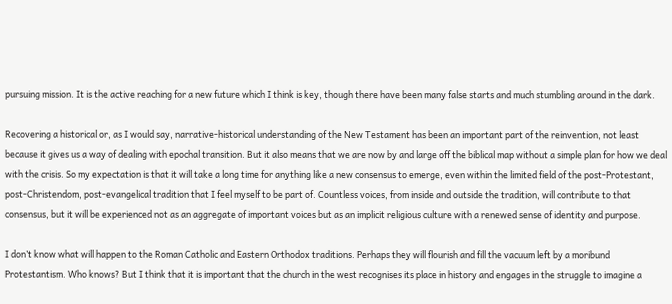pursuing mission. It is the active reaching for a new future which I think is key, though there have been many false starts and much stumbling around in the dark.

Recovering a historical or, as I would say, narrative-historical understanding of the New Testament has been an important part of the reinvention, not least because it gives us a way of dealing with epochal transition. But it also means that we are now by and large off the biblical map without a simple plan for how we deal with the crisis. So my expectation is that it will take a long time for anything like a new consensus to emerge, even within the limited field of the post-Protestant, post-Christendom, post-evangelical tradition that I feel myself to be part of. Countless voices, from inside and outside the tradition, will contribute to that consensus, but it will be experienced not as an aggregate of important voices but as an implicit religious culture with a renewed sense of identity and purpose.

I don’t know what will happen to the Roman Catholic and Eastern Orthodox traditions. Perhaps they will flourish and fill the vacuum left by a moribund Protestantism. Who knows? But I think that it is important that the church in the west recognises its place in history and engages in the struggle to imagine a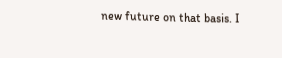new future on that basis. I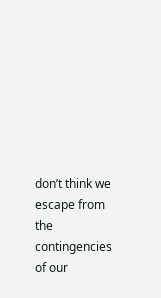don’t think we escape from the contingencies of our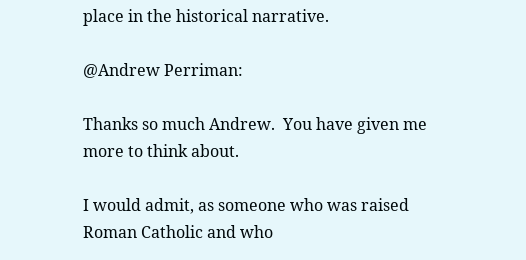place in the historical narrative.

@Andrew Perriman:

Thanks so much Andrew.  You have given me more to think about.

I would admit, as someone who was raised Roman Catholic and who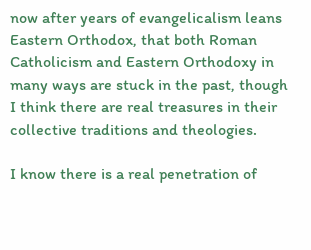now after years of evangelicalism leans Eastern Orthodox, that both Roman Catholicism and Eastern Orthodoxy in many ways are stuck in the past, though I think there are real treasures in their collective traditions and theologies.

I know there is a real penetration of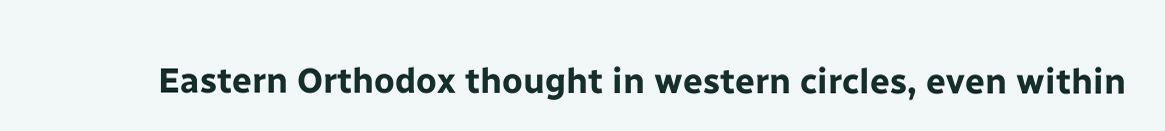Eastern Orthodox thought in western circles, even within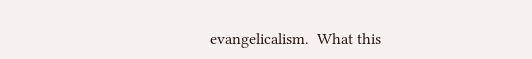evangelicalism.  What this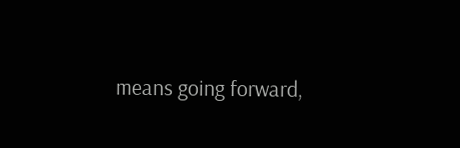means going forward,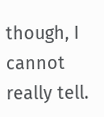though, I cannot really tell.